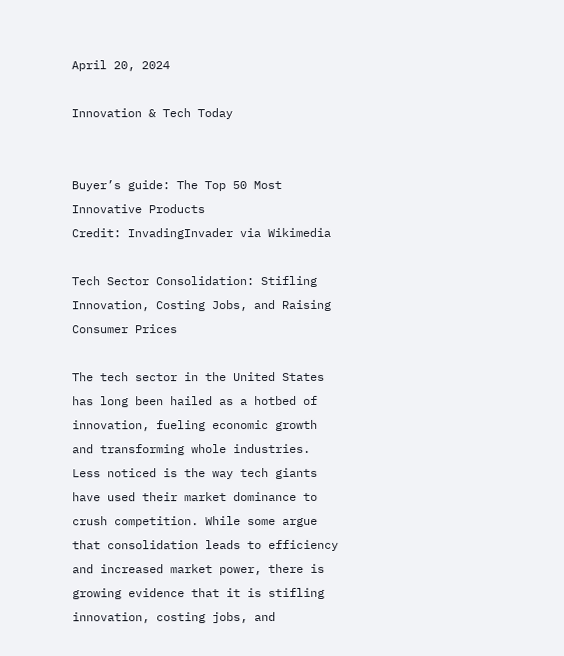April 20, 2024

Innovation & Tech Today


Buyer’s guide: The Top 50 Most Innovative Products
Credit: InvadingInvader via Wikimedia

Tech Sector Consolidation: Stifling Innovation, Costing Jobs, and Raising Consumer Prices

The tech sector in the United States has long been hailed as a hotbed of innovation, fueling economic growth and transforming whole industries. Less noticed is the way tech giants have used their market dominance to crush competition. While some argue that consolidation leads to efficiency and increased market power, there is growing evidence that it is stifling innovation, costing jobs, and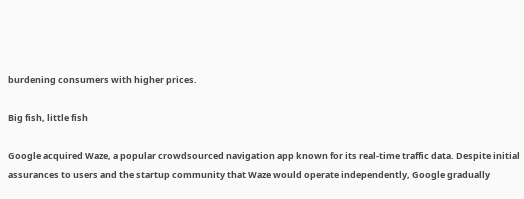burdening consumers with higher prices.

Big fish, little fish

Google acquired Waze, a popular crowdsourced navigation app known for its real-time traffic data. Despite initial assurances to users and the startup community that Waze would operate independently, Google gradually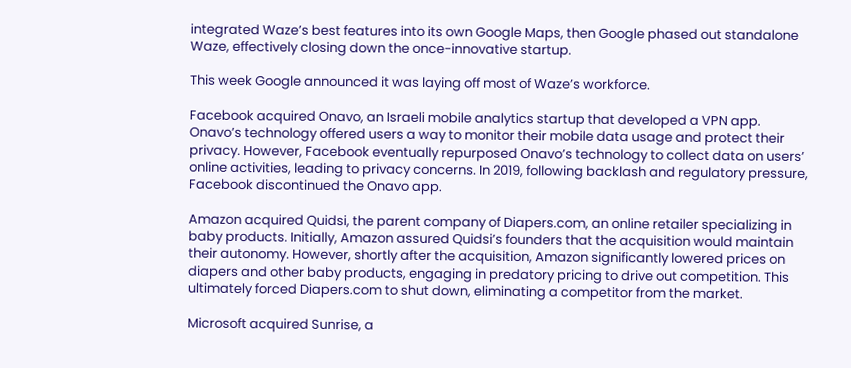integrated Waze’s best features into its own Google Maps, then Google phased out standalone Waze, effectively closing down the once-innovative startup.

This week Google announced it was laying off most of Waze’s workforce.

Facebook acquired Onavo, an Israeli mobile analytics startup that developed a VPN app. Onavo’s technology offered users a way to monitor their mobile data usage and protect their privacy. However, Facebook eventually repurposed Onavo’s technology to collect data on users’ online activities, leading to privacy concerns. In 2019, following backlash and regulatory pressure, Facebook discontinued the Onavo app.

Amazon acquired Quidsi, the parent company of Diapers.com, an online retailer specializing in baby products. Initially, Amazon assured Quidsi’s founders that the acquisition would maintain their autonomy. However, shortly after the acquisition, Amazon significantly lowered prices on diapers and other baby products, engaging in predatory pricing to drive out competition. This ultimately forced Diapers.com to shut down, eliminating a competitor from the market.

Microsoft acquired Sunrise, a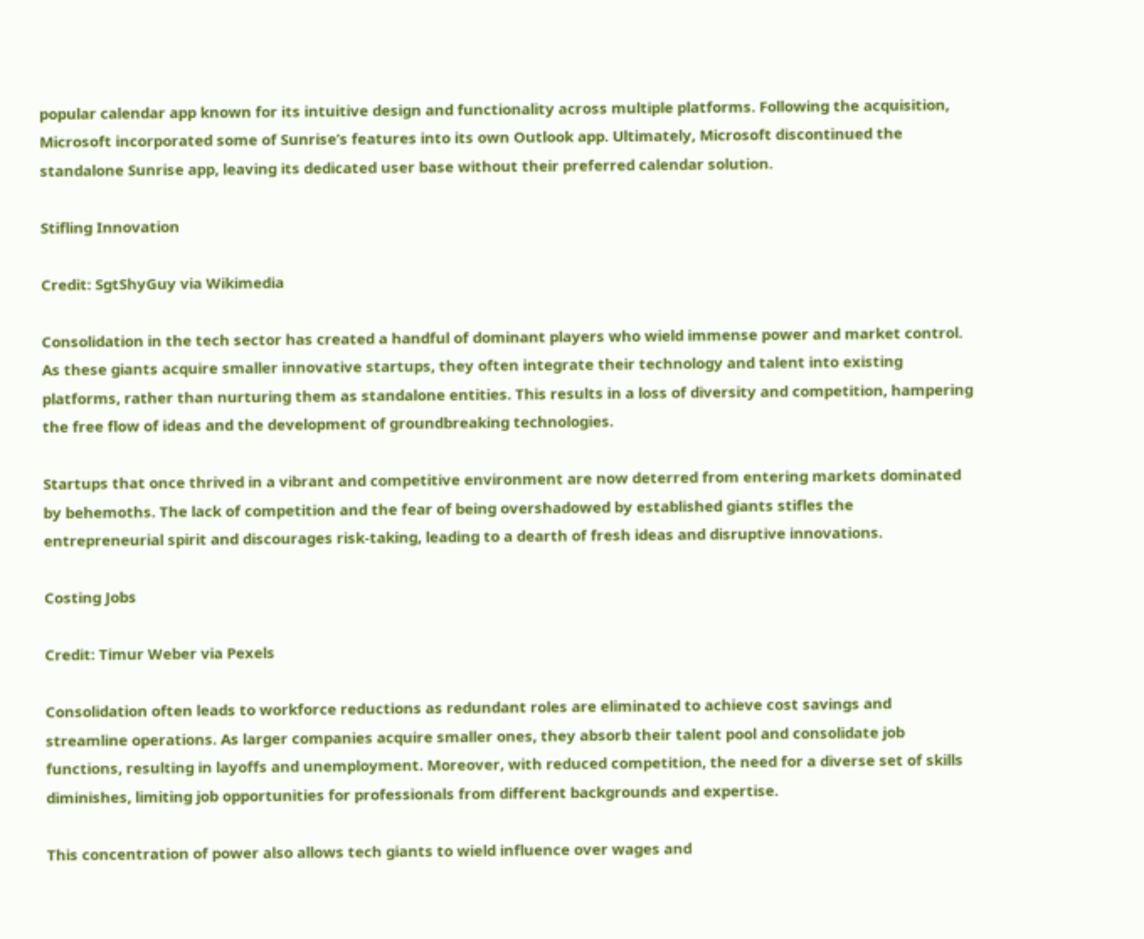popular calendar app known for its intuitive design and functionality across multiple platforms. Following the acquisition, Microsoft incorporated some of Sunrise’s features into its own Outlook app. Ultimately, Microsoft discontinued the standalone Sunrise app, leaving its dedicated user base without their preferred calendar solution.

Stifling Innovation

Credit: SgtShyGuy via Wikimedia

Consolidation in the tech sector has created a handful of dominant players who wield immense power and market control. As these giants acquire smaller innovative startups, they often integrate their technology and talent into existing platforms, rather than nurturing them as standalone entities. This results in a loss of diversity and competition, hampering the free flow of ideas and the development of groundbreaking technologies.

Startups that once thrived in a vibrant and competitive environment are now deterred from entering markets dominated by behemoths. The lack of competition and the fear of being overshadowed by established giants stifles the entrepreneurial spirit and discourages risk-taking, leading to a dearth of fresh ideas and disruptive innovations.

Costing Jobs

Credit: Timur Weber via Pexels

Consolidation often leads to workforce reductions as redundant roles are eliminated to achieve cost savings and streamline operations. As larger companies acquire smaller ones, they absorb their talent pool and consolidate job functions, resulting in layoffs and unemployment. Moreover, with reduced competition, the need for a diverse set of skills diminishes, limiting job opportunities for professionals from different backgrounds and expertise.

This concentration of power also allows tech giants to wield influence over wages and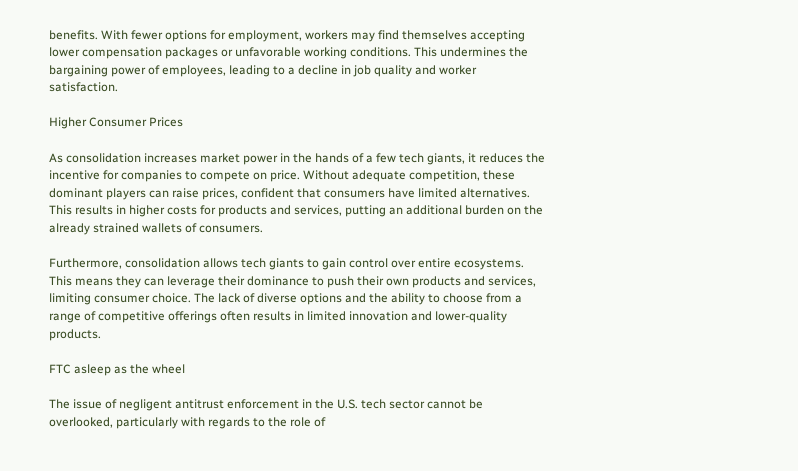benefits. With fewer options for employment, workers may find themselves accepting lower compensation packages or unfavorable working conditions. This undermines the bargaining power of employees, leading to a decline in job quality and worker satisfaction.

Higher Consumer Prices

As consolidation increases market power in the hands of a few tech giants, it reduces the incentive for companies to compete on price. Without adequate competition, these dominant players can raise prices, confident that consumers have limited alternatives. This results in higher costs for products and services, putting an additional burden on the already strained wallets of consumers.

Furthermore, consolidation allows tech giants to gain control over entire ecosystems. This means they can leverage their dominance to push their own products and services, limiting consumer choice. The lack of diverse options and the ability to choose from a range of competitive offerings often results in limited innovation and lower-quality products.

FTC asleep as the wheel

The issue of negligent antitrust enforcement in the U.S. tech sector cannot be overlooked, particularly with regards to the role of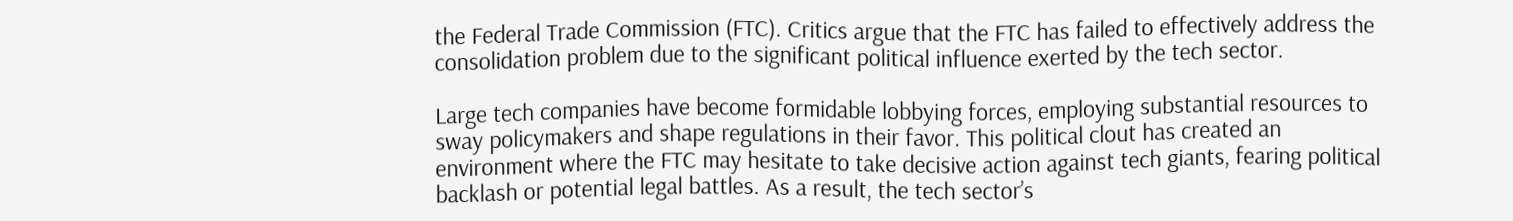the Federal Trade Commission (FTC). Critics argue that the FTC has failed to effectively address the consolidation problem due to the significant political influence exerted by the tech sector.

Large tech companies have become formidable lobbying forces, employing substantial resources to sway policymakers and shape regulations in their favor. This political clout has created an environment where the FTC may hesitate to take decisive action against tech giants, fearing political backlash or potential legal battles. As a result, the tech sector’s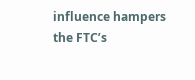influence hampers the FTC’s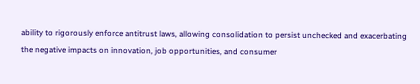ability to rigorously enforce antitrust laws, allowing consolidation to persist unchecked and exacerbating the negative impacts on innovation, job opportunities, and consumer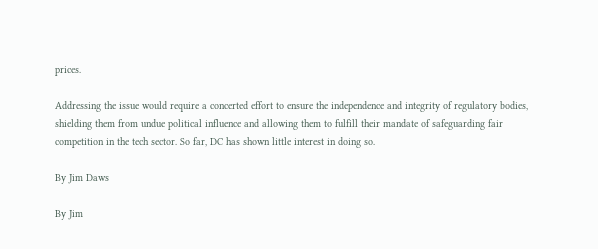prices.

Addressing the issue would require a concerted effort to ensure the independence and integrity of regulatory bodies, shielding them from undue political influence and allowing them to fulfill their mandate of safeguarding fair competition in the tech sector. So far, DC has shown little interest in doing so.

By Jim Daws

By Jim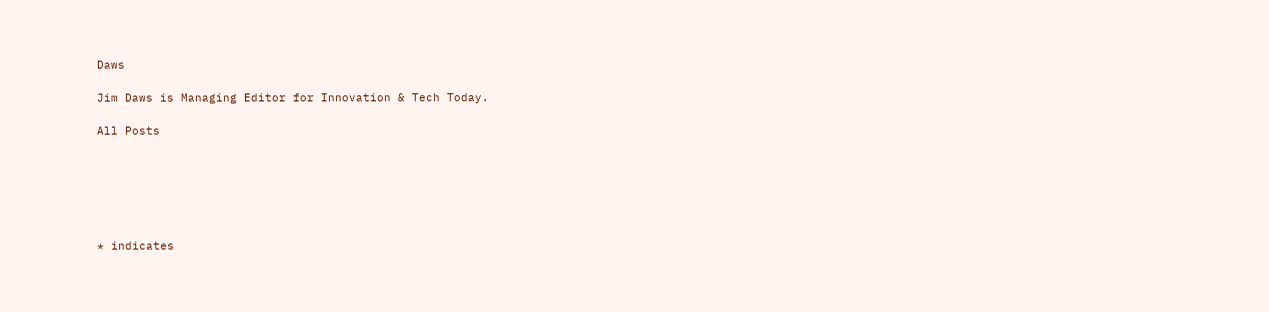Daws

Jim Daws is Managing Editor for Innovation & Tech Today.

All Posts






* indicates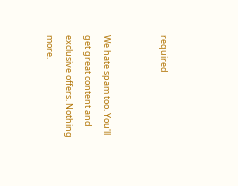required


We hate spam too. You'll get great content and exclusive offers. Nothing more.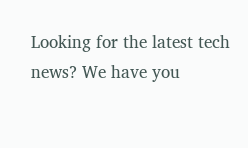Looking for the latest tech news? We have you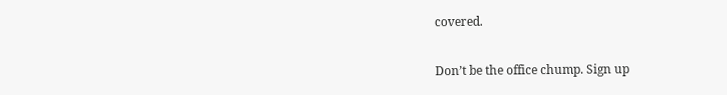covered.

Don’t be the office chump. Sign up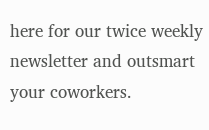here for our twice weekly newsletter and outsmart your coworkers.